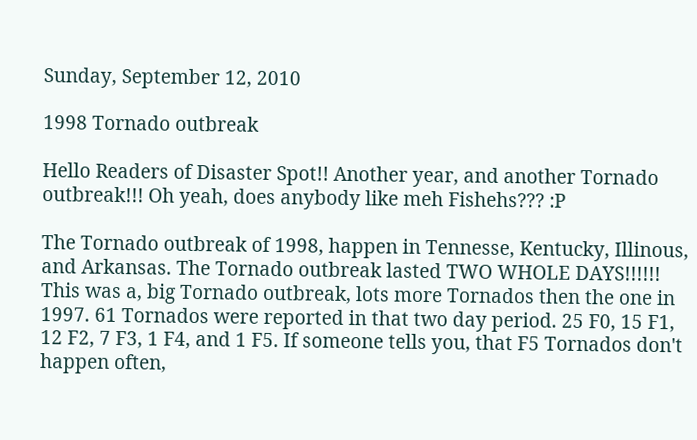Sunday, September 12, 2010

1998 Tornado outbreak

Hello Readers of Disaster Spot!! Another year, and another Tornado outbreak!!! Oh yeah, does anybody like meh Fishehs??? :P

The Tornado outbreak of 1998, happen in Tennesse, Kentucky, Illinous, and Arkansas. The Tornado outbreak lasted TWO WHOLE DAYS!!!!!! This was a, big Tornado outbreak, lots more Tornados then the one in 1997. 61 Tornados were reported in that two day period. 25 F0, 15 F1, 12 F2, 7 F3, 1 F4, and 1 F5. If someone tells you, that F5 Tornados don't happen often,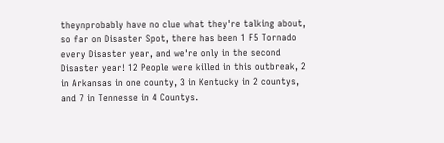theynprobably have no clue what they're talking about, so far on Disaster Spot, there has been 1 F5 Tornado every Disaster year, and we're only in the second Disaster year! 12 People were killed in this outbreak, 2 in Arkansas in one county, 3 in Kentucky in 2 countys, and 7 in Tennesse in 4 Countys.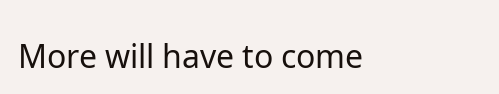More will have to come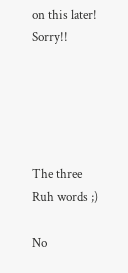on this later! Sorry!!





The three Ruh words ;)

No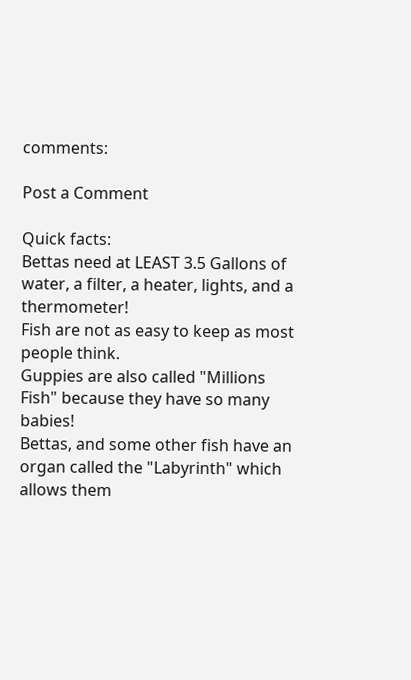comments:

Post a Comment

Quick facts:
Bettas need at LEAST 3.5 Gallons of water, a filter, a heater, lights, and a thermometer!
Fish are not as easy to keep as most people think.
Guppies are also called "Millions Fish" because they have so many babies!
Bettas, and some other fish have an organ called the "Labyrinth" which allows them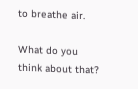to breathe air.

What do you think about that?